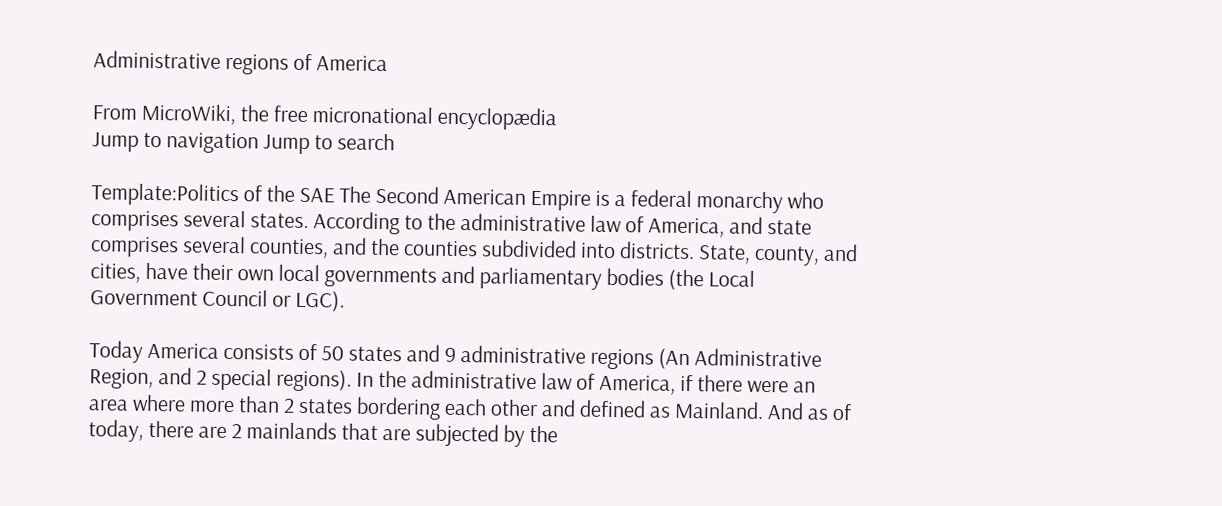Administrative regions of America

From MicroWiki, the free micronational encyclopædia
Jump to navigation Jump to search

Template:Politics of the SAE The Second American Empire is a federal monarchy who comprises several states. According to the administrative law of America, and state comprises several counties, and the counties subdivided into districts. State, county, and cities, have their own local governments and parliamentary bodies (the Local Government Council or LGC).

Today America consists of 50 states and 9 administrative regions (An Administrative Region, and 2 special regions). In the administrative law of America, if there were an area where more than 2 states bordering each other and defined as Mainland. And as of today, there are 2 mainlands that are subjected by the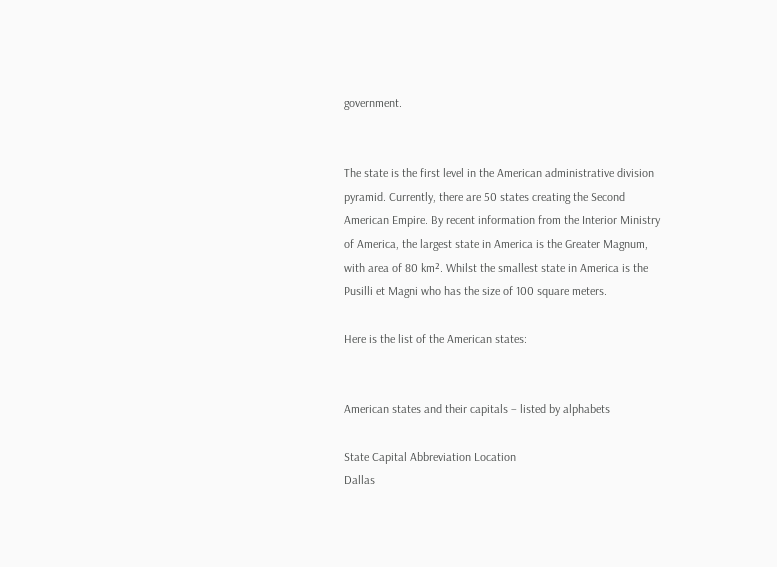government.


The state is the first level in the American administrative division pyramid. Currently, there are 50 states creating the Second American Empire. By recent information from the Interior Ministry of America, the largest state in America is the Greater Magnum, with area of 80 km². Whilst the smallest state in America is the Pusilli et Magni who has the size of 100 square meters.

Here is the list of the American states:


American states and their capitals – listed by alphabets

State Capital Abbreviation Location
Dallas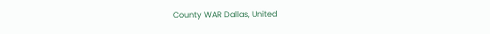County WAR Dallas, United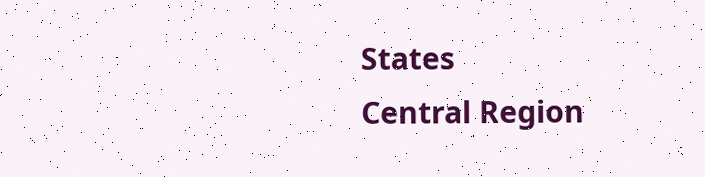States
Central Region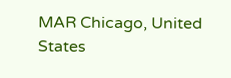MAR Chicago, United States